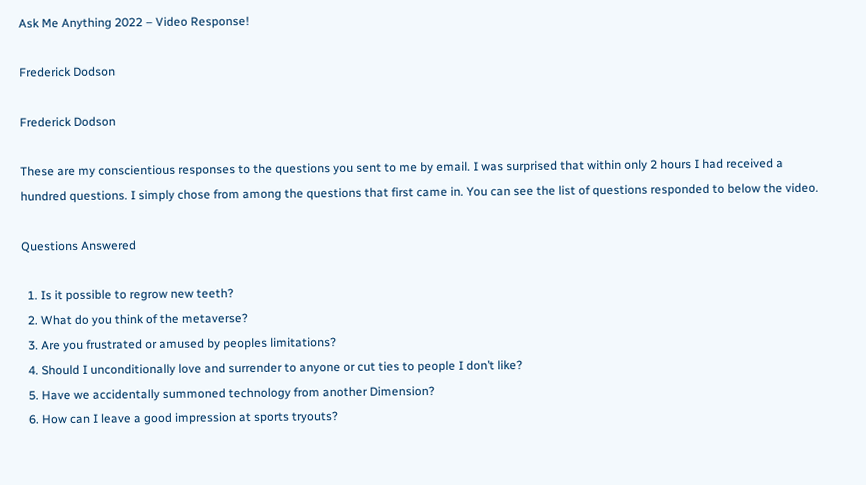Ask Me Anything 2022 – Video Response!

Frederick Dodson

Frederick Dodson

These are my conscientious responses to the questions you sent to me by email. I was surprised that within only 2 hours I had received a hundred questions. I simply chose from among the questions that first came in. You can see the list of questions responded to below the video.

Questions Answered

  1. Is it possible to regrow new teeth?
  2. What do you think of the metaverse?
  3. Are you frustrated or amused by peoples limitations?
  4. Should I unconditionally love and surrender to anyone or cut ties to people I don’t like?
  5. Have we accidentally summoned technology from another Dimension?
  6. How can I leave a good impression at sports tryouts?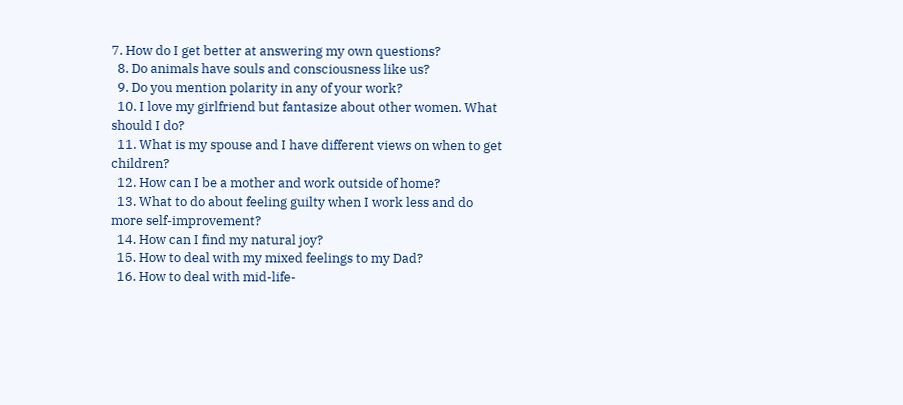7. How do I get better at answering my own questions?
  8. Do animals have souls and consciousness like us?
  9. Do you mention polarity in any of your work?
  10. I love my girlfriend but fantasize about other women. What should I do?
  11. What is my spouse and I have different views on when to get children?
  12. How can I be a mother and work outside of home?
  13. What to do about feeling guilty when I work less and do more self-improvement?
  14. How can I find my natural joy?
  15. How to deal with my mixed feelings to my Dad?
  16. How to deal with mid-life-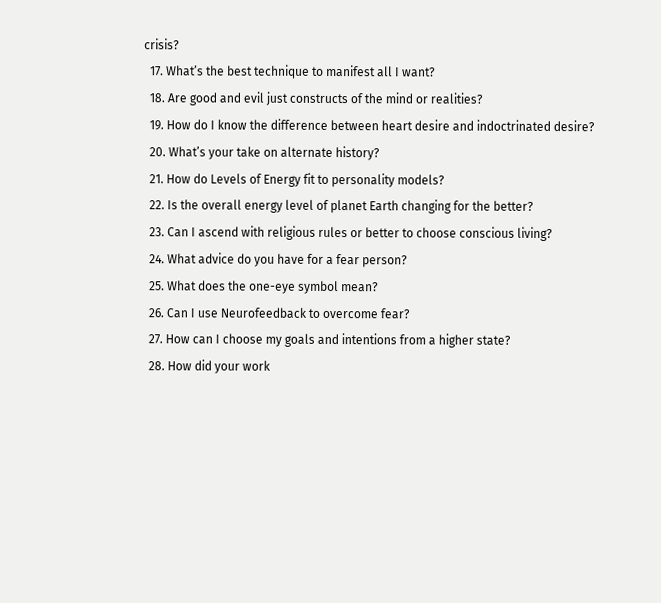crisis?
  17. What’s the best technique to manifest all I want?
  18. Are good and evil just constructs of the mind or realities?
  19. How do I know the difference between heart desire and indoctrinated desire?
  20. What’s your take on alternate history?
  21. How do Levels of Energy fit to personality models?
  22. Is the overall energy level of planet Earth changing for the better?
  23. Can I ascend with religious rules or better to choose conscious living?
  24. What advice do you have for a fear person?
  25. What does the one-eye symbol mean?
  26. Can I use Neurofeedback to overcome fear?
  27. How can I choose my goals and intentions from a higher state?
  28. How did your work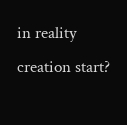in reality creation start?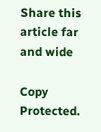Share this article far and wide

Copy Protected.